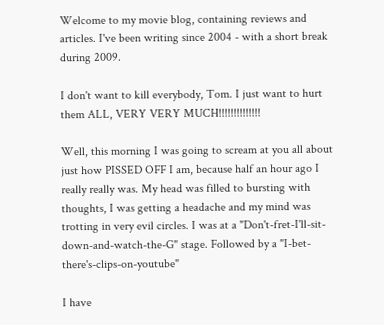Welcome to my movie blog, containing reviews and articles. I've been writing since 2004 - with a short break during 2009.

I don't want to kill everybody, Tom. I just want to hurt them ALL, VERY VERY MUCH!!!!!!!!!!!!!!

Well, this morning I was going to scream at you all about just how PISSED OFF I am, because half an hour ago I really really was. My head was filled to bursting with thoughts, I was getting a headache and my mind was trotting in very evil circles. I was at a "Don't-fret-I'll-sit-down-and-watch-the-G" stage. Followed by a "I-bet-there's-clips-on-youtube"

I have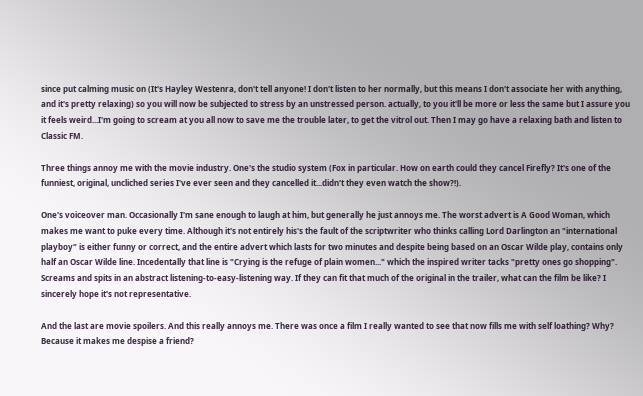since put calming music on (It's Hayley Westenra, don't tell anyone! I don't listen to her normally, but this means I don't associate her with anything, and it's pretty relaxing) so you will now be subjected to stress by an unstressed person. actually, to you it'll be more or less the same but I assure you it feels weird...I'm going to scream at you all now to save me the trouble later, to get the vitrol out. Then I may go have a relaxing bath and listen to Classic FM.

Three things annoy me with the movie industry. One's the studio system (Fox in particular. How on earth could they cancel Firefly? It's one of the funniest, original, uncliched series I've ever seen and they cancelled it...didn't they even watch the show?!).

One's voiceover man. Occasionally I'm sane enough to laugh at him, but generally he just annoys me. The worst advert is A Good Woman, which makes me want to puke every time. Although it's not entirely his's the fault of the scriptwriter who thinks calling Lord Darlington an "international playboy" is either funny or correct, and the entire advert which lasts for two minutes and despite being based on an Oscar Wilde play, contains only half an Oscar Wilde line. Incedentally that line is "Crying is the refuge of plain women..." which the inspired writer tacks "pretty ones go shopping". Screams and spits in an abstract listening-to-easy-listening way. If they can fit that much of the original in the trailer, what can the film be like? I sincerely hope it's not representative.

And the last are movie spoilers. And this really annoys me. There was once a film I really wanted to see that now fills me with self loathing? Why? Because it makes me despise a friend?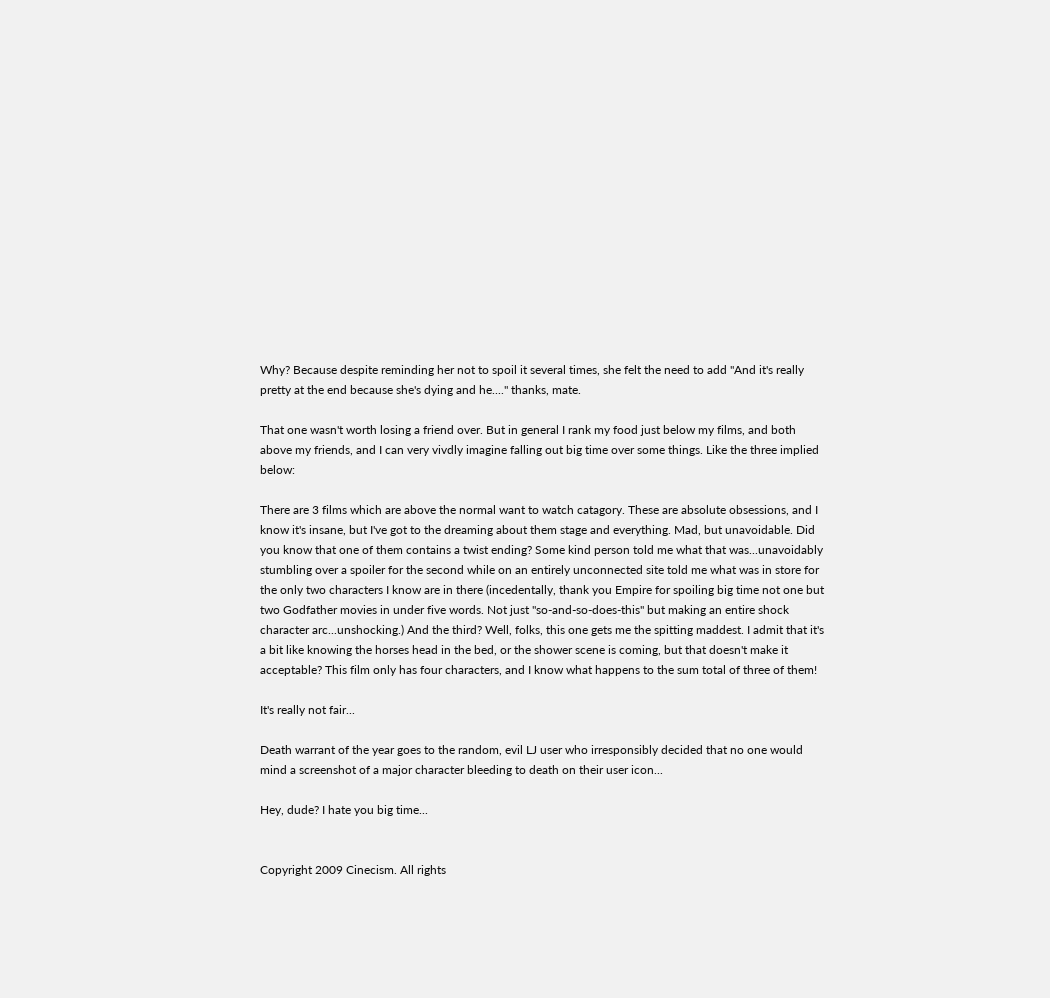Why? Because despite reminding her not to spoil it several times, she felt the need to add "And it's really pretty at the end because she's dying and he...." thanks, mate.

That one wasn't worth losing a friend over. But in general I rank my food just below my films, and both above my friends, and I can very vivdly imagine falling out big time over some things. Like the three implied below:

There are 3 films which are above the normal want to watch catagory. These are absolute obsessions, and I know it's insane, but I've got to the dreaming about them stage and everything. Mad, but unavoidable. Did you know that one of them contains a twist ending? Some kind person told me what that was...unavoidably stumbling over a spoiler for the second while on an entirely unconnected site told me what was in store for the only two characters I know are in there (incedentally, thank you Empire for spoiling big time not one but two Godfather movies in under five words. Not just "so-and-so-does-this" but making an entire shock character arc...unshocking.) And the third? Well, folks, this one gets me the spitting maddest. I admit that it's a bit like knowing the horses head in the bed, or the shower scene is coming, but that doesn't make it acceptable? This film only has four characters, and I know what happens to the sum total of three of them!

It's really not fair...

Death warrant of the year goes to the random, evil LJ user who irresponsibly decided that no one would mind a screenshot of a major character bleeding to death on their user icon...

Hey, dude? I hate you big time...


Copyright 2009 Cinecism. All rights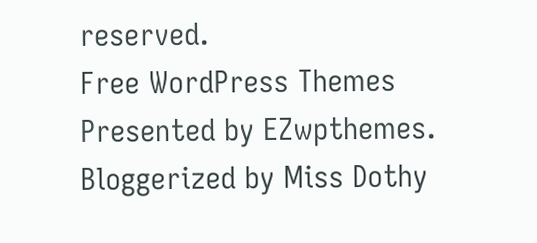reserved.
Free WordPress Themes Presented by EZwpthemes.
Bloggerized by Miss Dothy